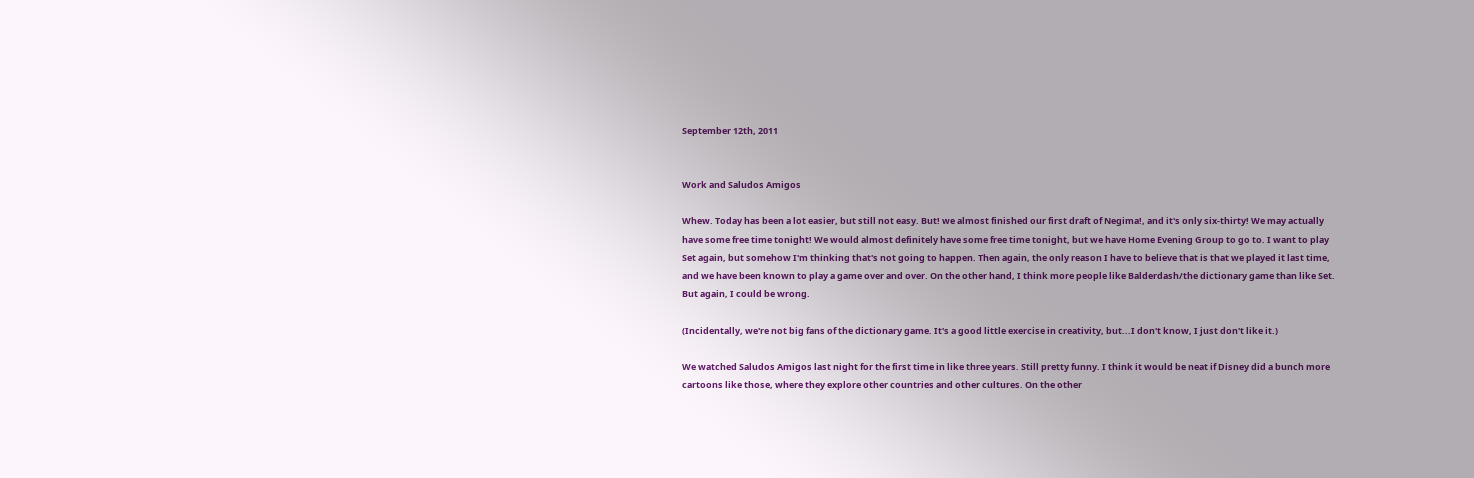September 12th, 2011


Work and Saludos Amigos

Whew. Today has been a lot easier, but still not easy. But! we almost finished our first draft of Negima!, and it's only six-thirty! We may actually have some free time tonight! We would almost definitely have some free time tonight, but we have Home Evening Group to go to. I want to play Set again, but somehow I'm thinking that's not going to happen. Then again, the only reason I have to believe that is that we played it last time, and we have been known to play a game over and over. On the other hand, I think more people like Balderdash/the dictionary game than like Set. But again, I could be wrong.

(Incidentally, we're not big fans of the dictionary game. It's a good little exercise in creativity, but...I don't know, I just don't like it.)

We watched Saludos Amigos last night for the first time in like three years. Still pretty funny. I think it would be neat if Disney did a bunch more cartoons like those, where they explore other countries and other cultures. On the other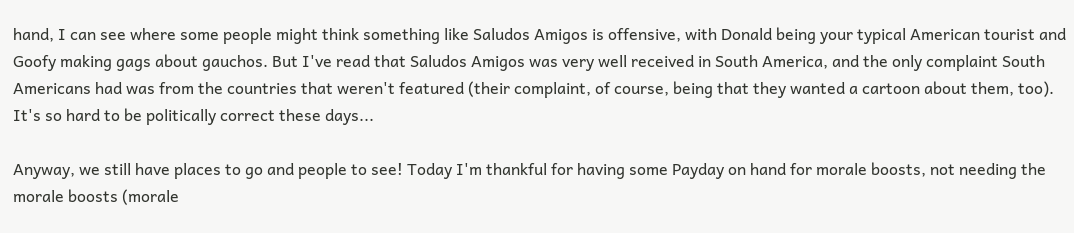hand, I can see where some people might think something like Saludos Amigos is offensive, with Donald being your typical American tourist and Goofy making gags about gauchos. But I've read that Saludos Amigos was very well received in South America, and the only complaint South Americans had was from the countries that weren't featured (their complaint, of course, being that they wanted a cartoon about them, too). It's so hard to be politically correct these days...

Anyway, we still have places to go and people to see! Today I'm thankful for having some Payday on hand for morale boosts, not needing the morale boosts (morale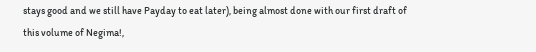stays good and we still have Payday to eat later), being almost done with our first draft of this volume of Negima!,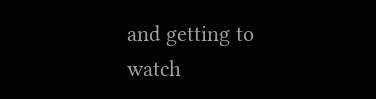and getting to watch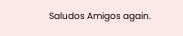Saludos Amigos again.